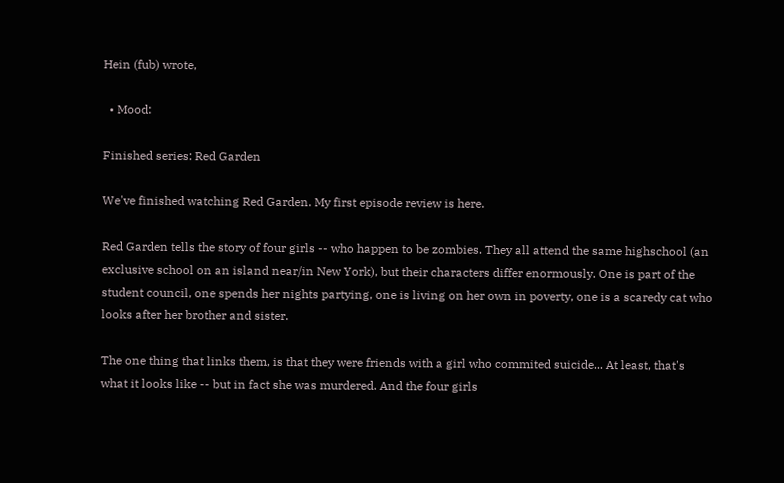Hein (fub) wrote,

  • Mood:

Finished series: Red Garden

We've finished watching Red Garden. My first episode review is here.

Red Garden tells the story of four girls -- who happen to be zombies. They all attend the same highschool (an exclusive school on an island near/in New York), but their characters differ enormously. One is part of the student council, one spends her nights partying, one is living on her own in poverty, one is a scaredy cat who looks after her brother and sister.

The one thing that links them, is that they were friends with a girl who commited suicide... At least, that's what it looks like -- but in fact she was murdered. And the four girls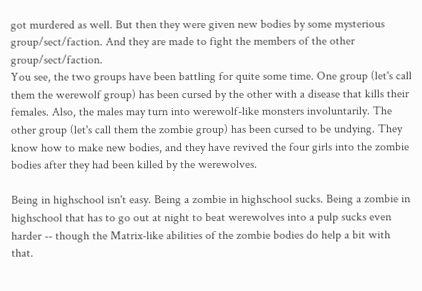got murdered as well. But then they were given new bodies by some mysterious group/sect/faction. And they are made to fight the members of the other group/sect/faction.
You see, the two groups have been battling for quite some time. One group (let's call them the werewolf group) has been cursed by the other with a disease that kills their females. Also, the males may turn into werewolf-like monsters involuntarily. The other group (let's call them the zombie group) has been cursed to be undying. They know how to make new bodies, and they have revived the four girls into the zombie bodies after they had been killed by the werewolves.

Being in highschool isn't easy. Being a zombie in highschool sucks. Being a zombie in highschool that has to go out at night to beat werewolves into a pulp sucks even harder -- though the Matrix-like abilities of the zombie bodies do help a bit with that.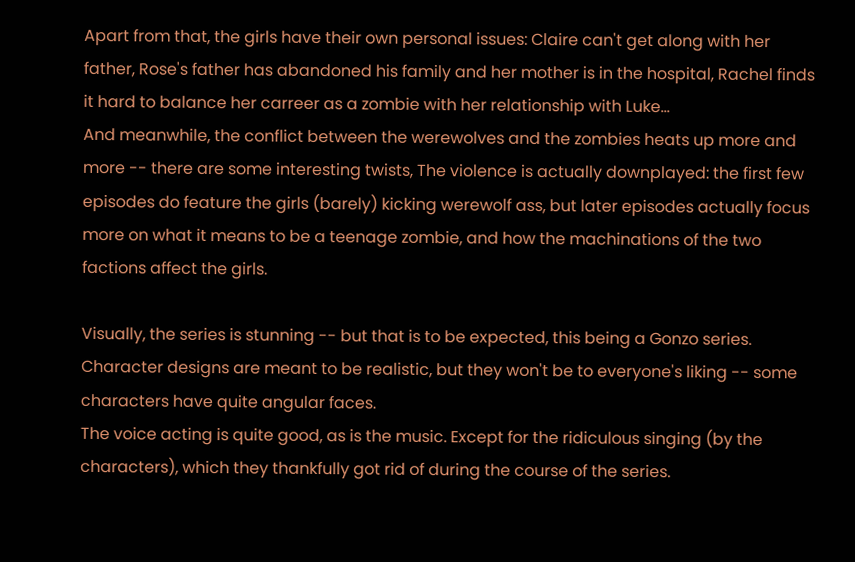Apart from that, the girls have their own personal issues: Claire can't get along with her father, Rose's father has abandoned his family and her mother is in the hospital, Rachel finds it hard to balance her carreer as a zombie with her relationship with Luke...
And meanwhile, the conflict between the werewolves and the zombies heats up more and more -- there are some interesting twists, The violence is actually downplayed: the first few episodes do feature the girls (barely) kicking werewolf ass, but later episodes actually focus more on what it means to be a teenage zombie, and how the machinations of the two factions affect the girls.

Visually, the series is stunning -- but that is to be expected, this being a Gonzo series. Character designs are meant to be realistic, but they won't be to everyone's liking -- some characters have quite angular faces.
The voice acting is quite good, as is the music. Except for the ridiculous singing (by the characters), which they thankfully got rid of during the course of the series.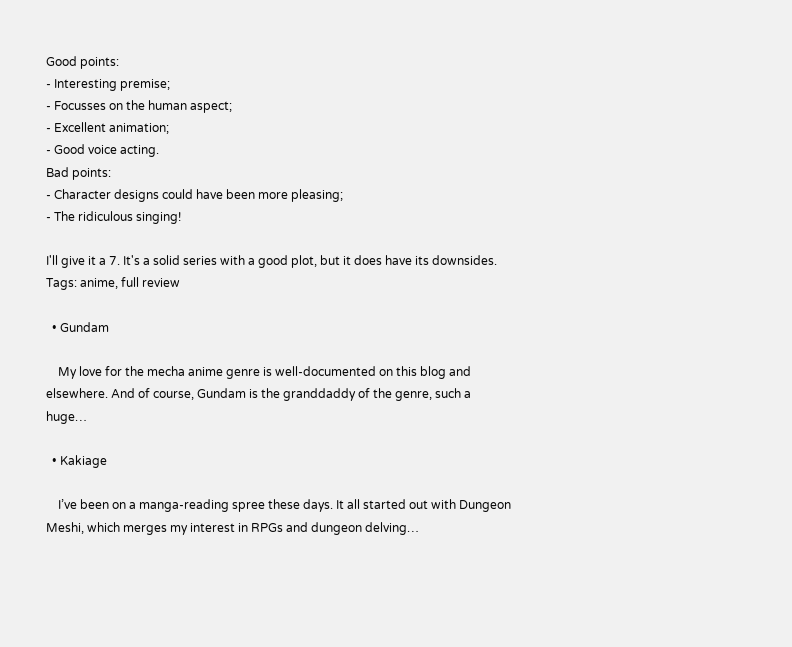Good points:
- Interesting premise;
- Focusses on the human aspect;
- Excellent animation;
- Good voice acting.
Bad points:
- Character designs could have been more pleasing;
- The ridiculous singing!

I'll give it a 7. It's a solid series with a good plot, but it does have its downsides.
Tags: anime, full review

  • Gundam

    My love for the mecha anime genre is well-documented on this blog and elsewhere. And of course, Gundam is the granddaddy of the genre, such a huge…

  • Kakiage

    I’ve been on a manga-reading spree these days. It all started out with Dungeon Meshi, which merges my interest in RPGs and dungeon delving…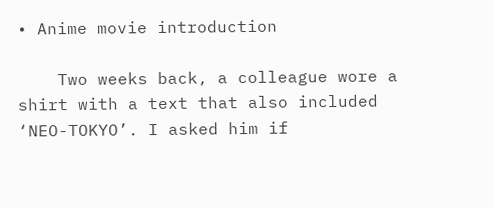• Anime movie introduction

    Two weeks back, a colleague wore a shirt with a text that also included ‘NEO-TOKYO’. I asked him if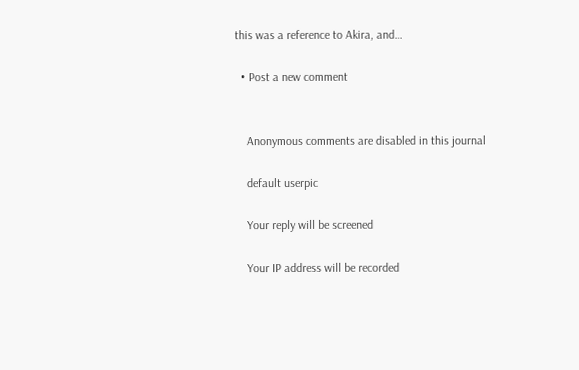this was a reference to Akira, and…

  • Post a new comment


    Anonymous comments are disabled in this journal

    default userpic

    Your reply will be screened

    Your IP address will be recorded